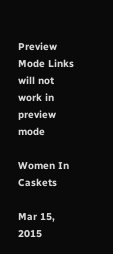Preview Mode Links will not work in preview mode

Women In Caskets

Mar 15, 2015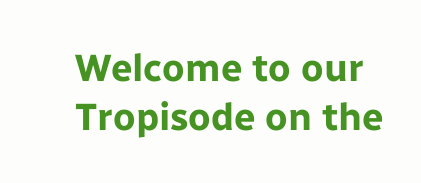Welcome to our Tropisode on the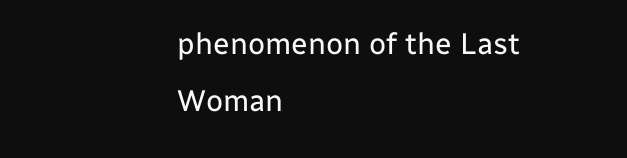phenomenon of the Last Woman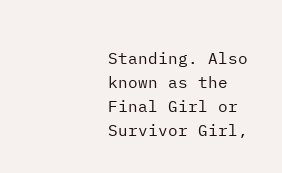Standing. Also known as the Final Girl or Survivor Girl,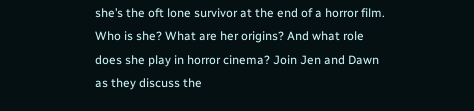she’s the oft lone survivor at the end of a horror film. Who is she? What are her origins? And what role does she play in horror cinema? Join Jen and Dawn as they discuss the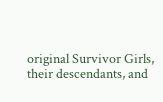original Survivor Girls, their descendants, and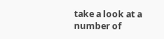take a look at a number of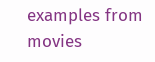examples from movies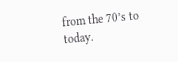from the 70’s to today.